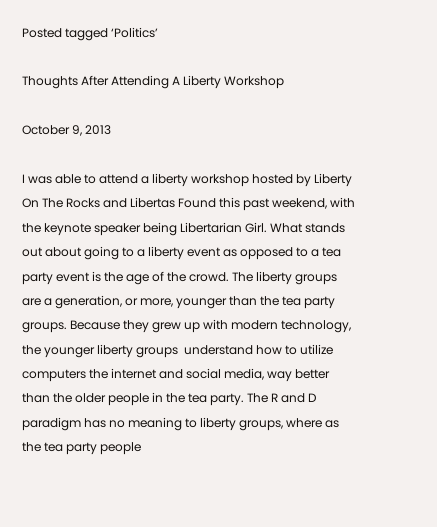Posted tagged ‘Politics’

Thoughts After Attending A Liberty Workshop

October 9, 2013

I was able to attend a liberty workshop hosted by Liberty On The Rocks and Libertas Found this past weekend, with the keynote speaker being Libertarian Girl. What stands out about going to a liberty event as opposed to a tea party event is the age of the crowd. The liberty groups are a generation, or more, younger than the tea party groups. Because they grew up with modern technology, the younger liberty groups  understand how to utilize computers the internet and social media, way better than the older people in the tea party. The R and D paradigm has no meaning to liberty groups, where as the tea party people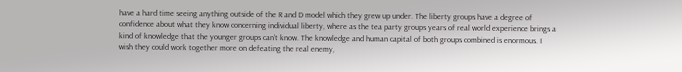have a hard time seeing anything outside of the R and D model which they grew up under. The liberty groups have a degree of confidence about what they know concerning individual liberty, where as the tea party groups years of real world experience brings a kind of knowledge that the younger groups can’t know. The knowledge and human capital of both groups combined is enormous. I wish they could work together more on defeating the real enemy,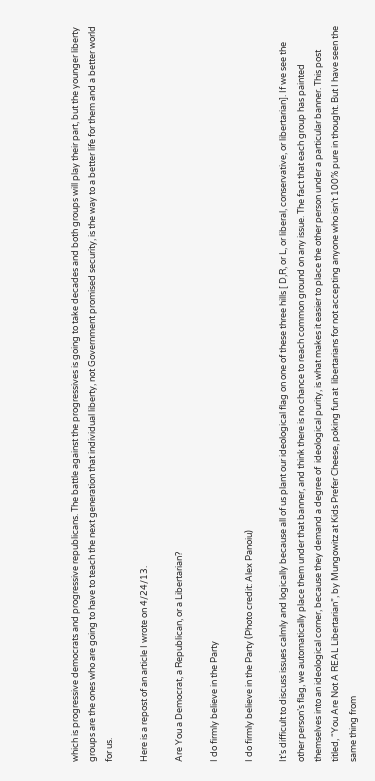which is progressive democrats and progressive republicans. The battle against the progressives is going to take decades and both groups will play their part, but the younger liberty groups are the ones who are going to have to teach the next generation that individual liberty, not Government promised security, is the way to a better life for them and a better world for us.

Here is a repost of an article I wrote on 4/24/13.

Are You a Democrat, a Republican, or a Libertarian?

I do firmly believe in the Party

I do firmly believe in the Party (Photo credit: Alex Panoiu)

It’s difficult to discuss issues calmly and logically because all of us plant our ideological flag on one of these three hills [ D,R, or L, or liberal, conservative, or libertarian]. If we see the other person’s flag, we automatically place them under that banner, and think there is no chance to reach common ground on any issue. The fact that each group has painted themselves into an ideological corner, because they demand a degree of  ideological purity, is what makes it easier to place the other person under a particular banner. This post titled, “You Are Not A REAL Libertarian”, by Mungowitz at Kids Prefer Cheese, poking fun at  libertarians for not accepting anyone who isn’t 100% pure in thought. But I have seen the same thing from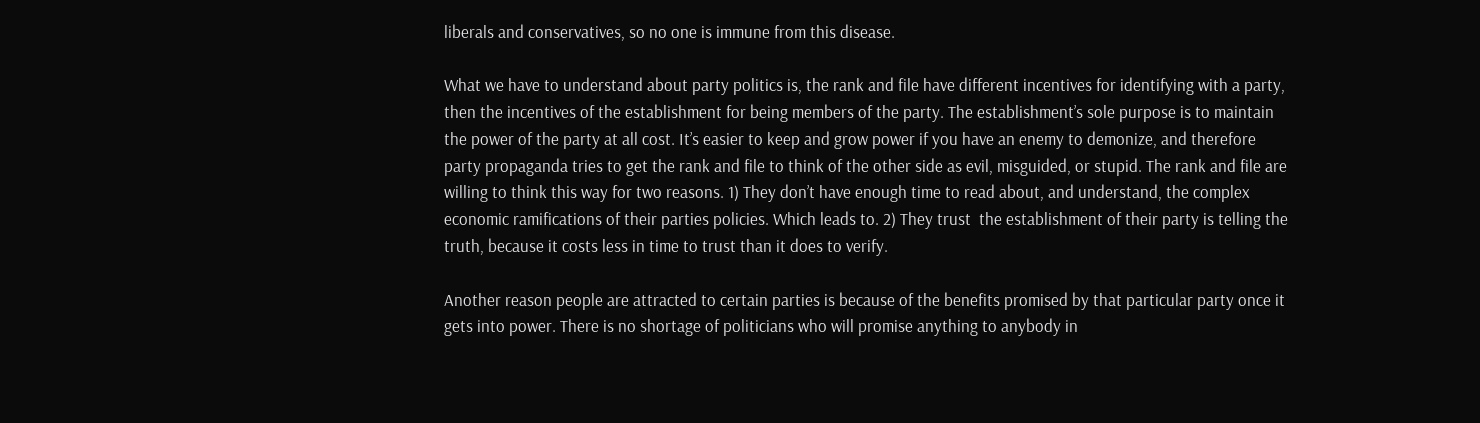liberals and conservatives, so no one is immune from this disease.

What we have to understand about party politics is, the rank and file have different incentives for identifying with a party, then the incentives of the establishment for being members of the party. The establishment’s sole purpose is to maintain the power of the party at all cost. It’s easier to keep and grow power if you have an enemy to demonize, and therefore party propaganda tries to get the rank and file to think of the other side as evil, misguided, or stupid. The rank and file are willing to think this way for two reasons. 1) They don’t have enough time to read about, and understand, the complex economic ramifications of their parties policies. Which leads to. 2) They trust  the establishment of their party is telling the truth, because it costs less in time to trust than it does to verify.

Another reason people are attracted to certain parties is because of the benefits promised by that particular party once it gets into power. There is no shortage of politicians who will promise anything to anybody in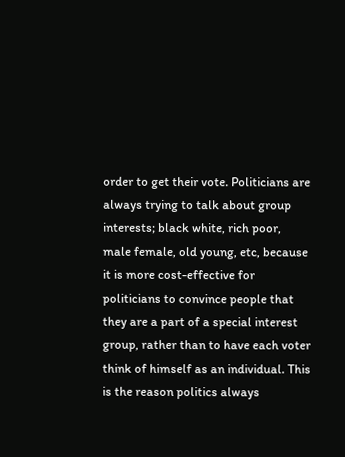order to get their vote. Politicians are always trying to talk about group interests; black white, rich poor, male female, old young, etc, because it is more cost-effective for politicians to convince people that they are a part of a special interest group, rather than to have each voter think of himself as an individual. This is the reason politics always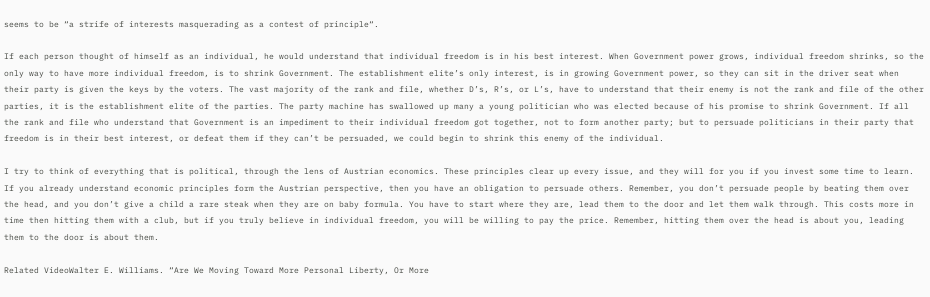seems to be “a strife of interests masquerading as a contest of principle“.

If each person thought of himself as an individual, he would understand that individual freedom is in his best interest. When Government power grows, individual freedom shrinks, so the only way to have more individual freedom, is to shrink Government. The establishment elite’s only interest, is in growing Government power, so they can sit in the driver seat when their party is given the keys by the voters. The vast majority of the rank and file, whether D’s, R’s, or L’s, have to understand that their enemy is not the rank and file of the other parties, it is the establishment elite of the parties. The party machine has swallowed up many a young politician who was elected because of his promise to shrink Government. If all the rank and file who understand that Government is an impediment to their individual freedom got together, not to form another party; but to persuade politicians in their party that freedom is in their best interest, or defeat them if they can’t be persuaded, we could begin to shrink this enemy of the individual.

I try to think of everything that is political, through the lens of Austrian economics. These principles clear up every issue, and they will for you if you invest some time to learn. If you already understand economic principles form the Austrian perspective, then you have an obligation to persuade others. Remember, you don’t persuade people by beating them over the head, and you don’t give a child a rare steak when they are on baby formula. You have to start where they are, lead them to the door and let them walk through. This costs more in time then hitting them with a club, but if you truly believe in individual freedom, you will be willing to pay the price. Remember, hitting them over the head is about you, leading them to the door is about them.

Related VideoWalter E. Williams. “Are We Moving Toward More Personal Liberty, Or More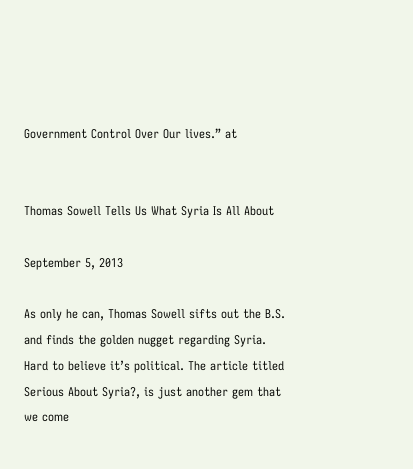Government Control Over Our lives.” at


Thomas Sowell Tells Us What Syria Is All About

September 5, 2013

As only he can, Thomas Sowell sifts out the B.S. and finds the golden nugget regarding Syria. Hard to believe it’s political. The article titled Serious About Syria?, is just another gem that we come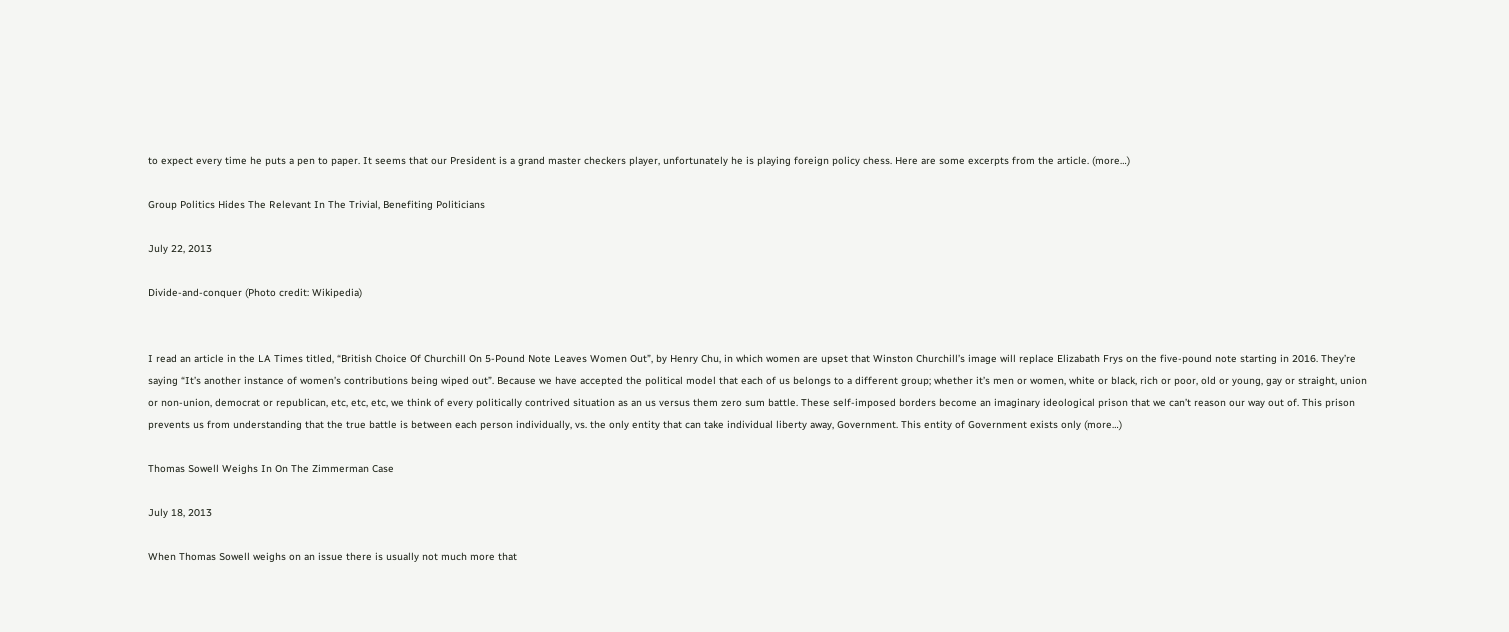to expect every time he puts a pen to paper. It seems that our President is a grand master checkers player, unfortunately he is playing foreign policy chess. Here are some excerpts from the article. (more…)

Group Politics Hides The Relevant In The Trivial, Benefiting Politicians

July 22, 2013

Divide-and-conquer (Photo credit: Wikipedia)


I read an article in the LA Times titled, “British Choice Of Churchill On 5-Pound Note Leaves Women Out”, by Henry Chu, in which women are upset that Winston Churchill’s image will replace Elizabath Frys on the five-pound note starting in 2016. They’re saying “It’s another instance of women’s contributions being wiped out”. Because we have accepted the political model that each of us belongs to a different group; whether it’s men or women, white or black, rich or poor, old or young, gay or straight, union or non-union, democrat or republican, etc, etc, etc, we think of every politically contrived situation as an us versus them zero sum battle. These self-imposed borders become an imaginary ideological prison that we can’t reason our way out of. This prison prevents us from understanding that the true battle is between each person individually, vs. the only entity that can take individual liberty away, Government. This entity of Government exists only (more…)

Thomas Sowell Weighs In On The Zimmerman Case

July 18, 2013

When Thomas Sowell weighs on an issue there is usually not much more that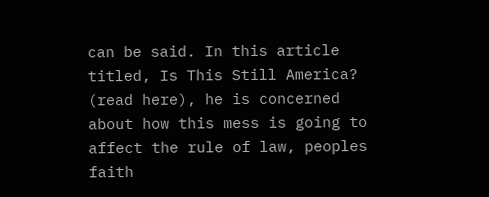can be said. In this article titled, Is This Still America? (read here), he is concerned about how this mess is going to affect the rule of law, peoples faith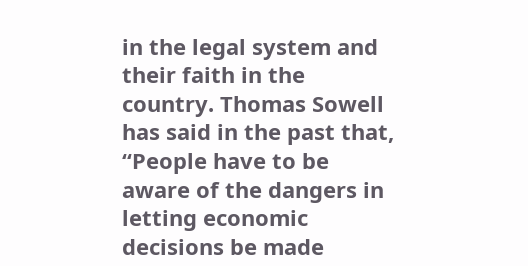in the legal system and their faith in the country. Thomas Sowell  has said in the past that, “People have to be aware of the dangers in letting economic decisions be made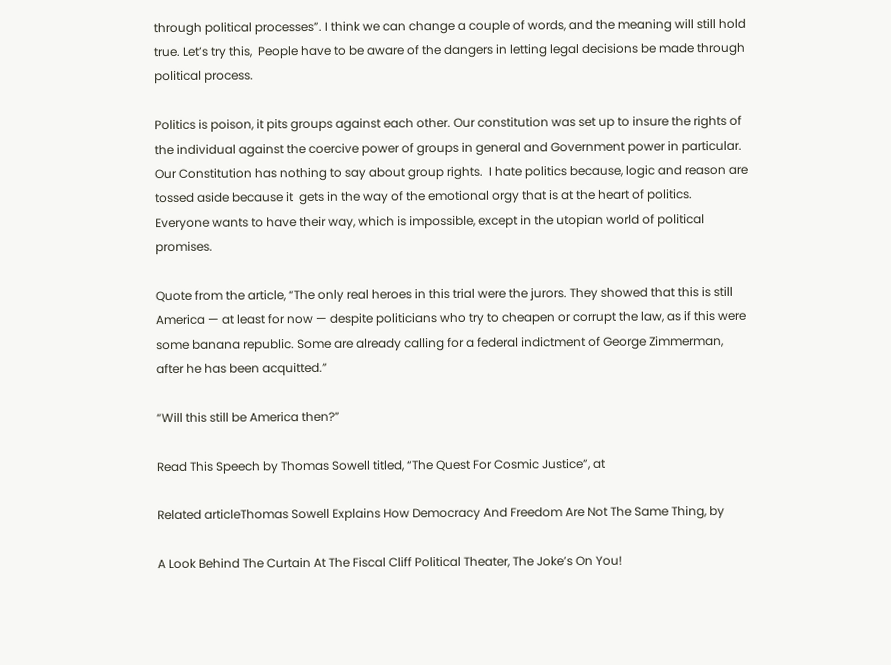through political processes”. I think we can change a couple of words, and the meaning will still hold true. Let’s try this,  People have to be aware of the dangers in letting legal decisions be made through political process.

Politics is poison, it pits groups against each other. Our constitution was set up to insure the rights of the individual against the coercive power of groups in general and Government power in particular. Our Constitution has nothing to say about group rights.  I hate politics because, logic and reason are tossed aside because it  gets in the way of the emotional orgy that is at the heart of politics. Everyone wants to have their way, which is impossible, except in the utopian world of political promises.

Quote from the article, “The only real heroes in this trial were the jurors. They showed that this is still America — at least for now — despite politicians who try to cheapen or corrupt the law, as if this were some banana republic. Some are already calling for a federal indictment of George Zimmerman, after he has been acquitted.”

“Will this still be America then?”

Read This Speech by Thomas Sowell titled, “The Quest For Cosmic Justice”, at

Related articleThomas Sowell Explains How Democracy And Freedom Are Not The Same Thing, by

A Look Behind The Curtain At The Fiscal Cliff Political Theater, The Joke’s On You!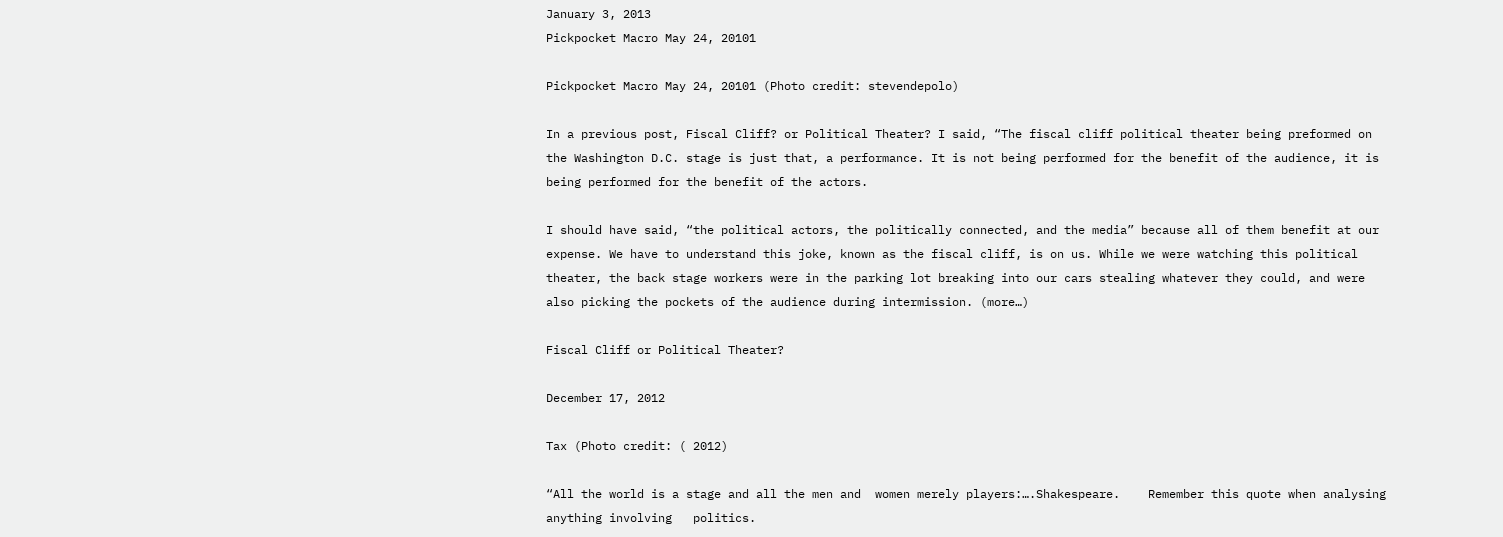January 3, 2013
Pickpocket Macro May 24, 20101

Pickpocket Macro May 24, 20101 (Photo credit: stevendepolo)

In a previous post, Fiscal Cliff? or Political Theater? I said, “The fiscal cliff political theater being preformed on the Washington D.C. stage is just that, a performance. It is not being performed for the benefit of the audience, it is being performed for the benefit of the actors.

I should have said, “the political actors, the politically connected, and the media” because all of them benefit at our expense. We have to understand this joke, known as the fiscal cliff, is on us. While we were watching this political theater, the back stage workers were in the parking lot breaking into our cars stealing whatever they could, and were also picking the pockets of the audience during intermission. (more…)

Fiscal Cliff or Political Theater?

December 17, 2012

Tax (Photo credit: ( 2012)

“All the world is a stage and all the men and  women merely players:….Shakespeare.    Remember this quote when analysing anything involving   politics.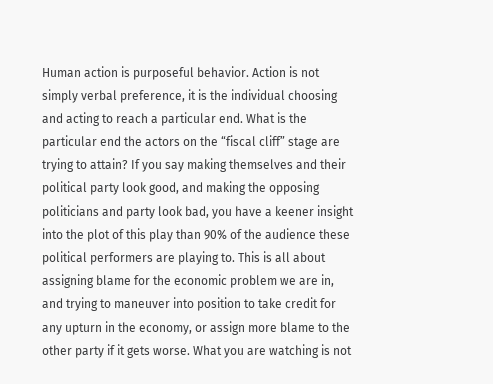Human action is purposeful behavior. Action is not simply verbal preference, it is the individual choosing and acting to reach a particular end. What is the particular end the actors on the “fiscal cliff” stage are trying to attain? If you say making themselves and their political party look good, and making the opposing politicians and party look bad, you have a keener insight into the plot of this play than 90% of the audience these political performers are playing to. This is all about assigning blame for the economic problem we are in, and trying to maneuver into position to take credit for any upturn in the economy, or assign more blame to the other party if it gets worse. What you are watching is not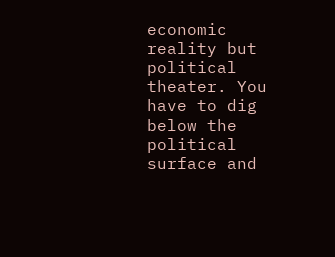economic reality but political theater. You have to dig below the political surface and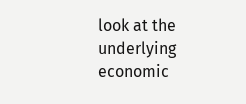look at the underlying economic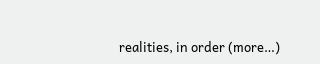realities, in order (more…)